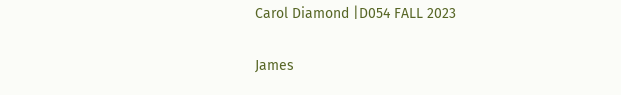Carol Diamond |D054 FALL 2023

James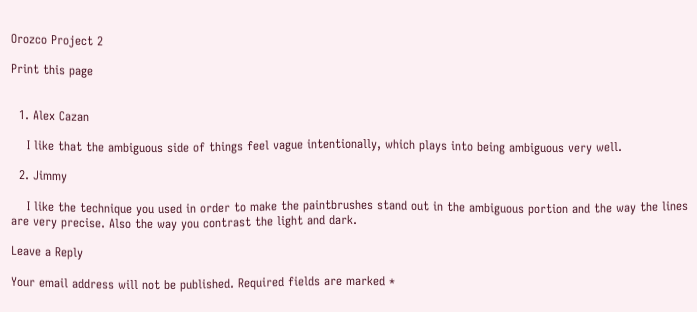Orozco Project 2

Print this page


  1. Alex Cazan

    I like that the ambiguous side of things feel vague intentionally, which plays into being ambiguous very well.

  2. Jimmy

    I like the technique you used in order to make the paintbrushes stand out in the ambiguous portion and the way the lines are very precise. Also the way you contrast the light and dark.

Leave a Reply

Your email address will not be published. Required fields are marked *